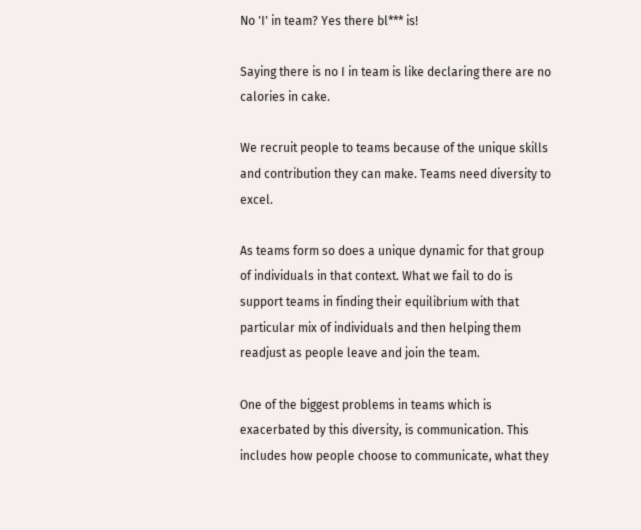No 'I' in team? Yes there bl*** is!

Saying there is no I in team is like declaring there are no calories in cake.

We recruit people to teams because of the unique skills and contribution they can make. Teams need diversity to excel.

As teams form so does a unique dynamic for that group of individuals in that context. What we fail to do is support teams in finding their equilibrium with that particular mix of individuals and then helping them readjust as people leave and join the team.

One of the biggest problems in teams which is exacerbated by this diversity, is communication. This includes how people choose to communicate, what they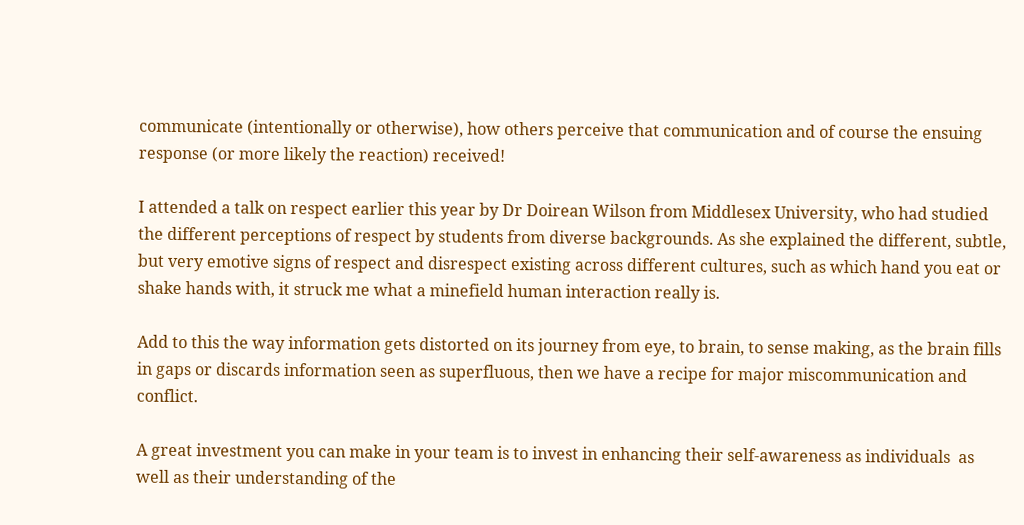communicate (intentionally or otherwise), how others perceive that communication and of course the ensuing response (or more likely the reaction) received!

I attended a talk on respect earlier this year by Dr Doirean Wilson from Middlesex University, who had studied the different perceptions of respect by students from diverse backgrounds. As she explained the different, subtle, but very emotive signs of respect and disrespect existing across different cultures, such as which hand you eat or shake hands with, it struck me what a minefield human interaction really is.

Add to this the way information gets distorted on its journey from eye, to brain, to sense making, as the brain fills in gaps or discards information seen as superfluous, then we have a recipe for major miscommunication and conflict.

A great investment you can make in your team is to invest in enhancing their self-awareness as individuals  as well as their understanding of the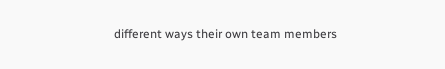different ways their own team members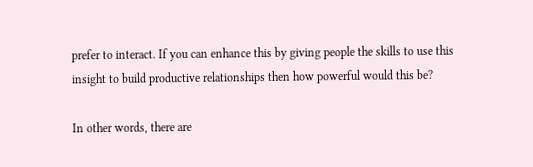prefer to interact. If you can enhance this by giving people the skills to use this insight to build productive relationships then how powerful would this be?

In other words, there are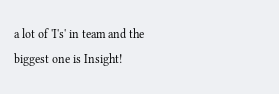a lot of 'I's' in team and the biggest one is Insight!